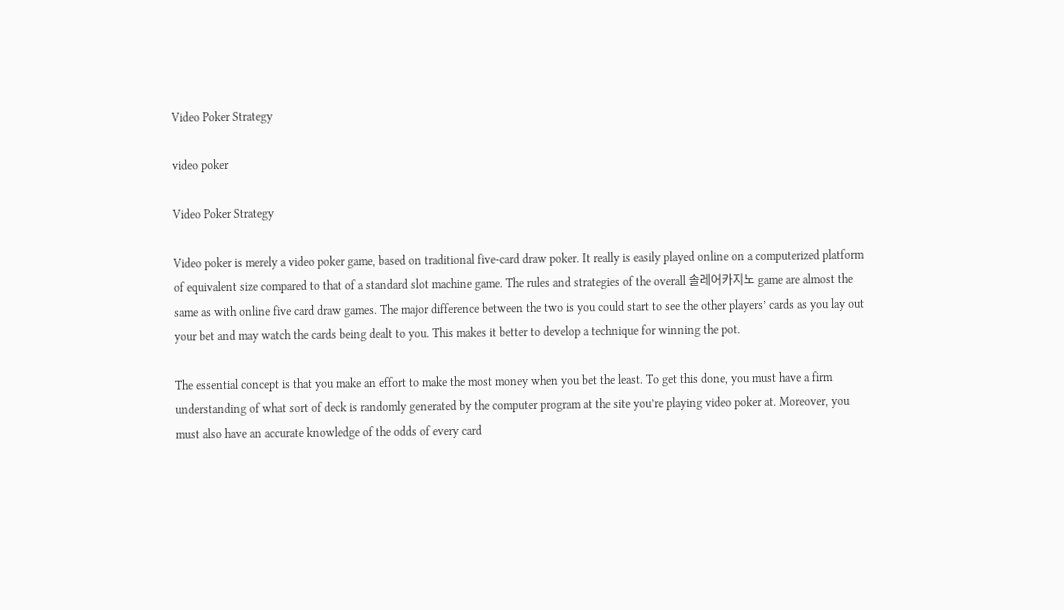Video Poker Strategy

video poker

Video Poker Strategy

Video poker is merely a video poker game, based on traditional five-card draw poker. It really is easily played online on a computerized platform of equivalent size compared to that of a standard slot machine game. The rules and strategies of the overall 솔레어카지노 game are almost the same as with online five card draw games. The major difference between the two is you could start to see the other players’ cards as you lay out your bet and may watch the cards being dealt to you. This makes it better to develop a technique for winning the pot.

The essential concept is that you make an effort to make the most money when you bet the least. To get this done, you must have a firm understanding of what sort of deck is randomly generated by the computer program at the site you’re playing video poker at. Moreover, you must also have an accurate knowledge of the odds of every card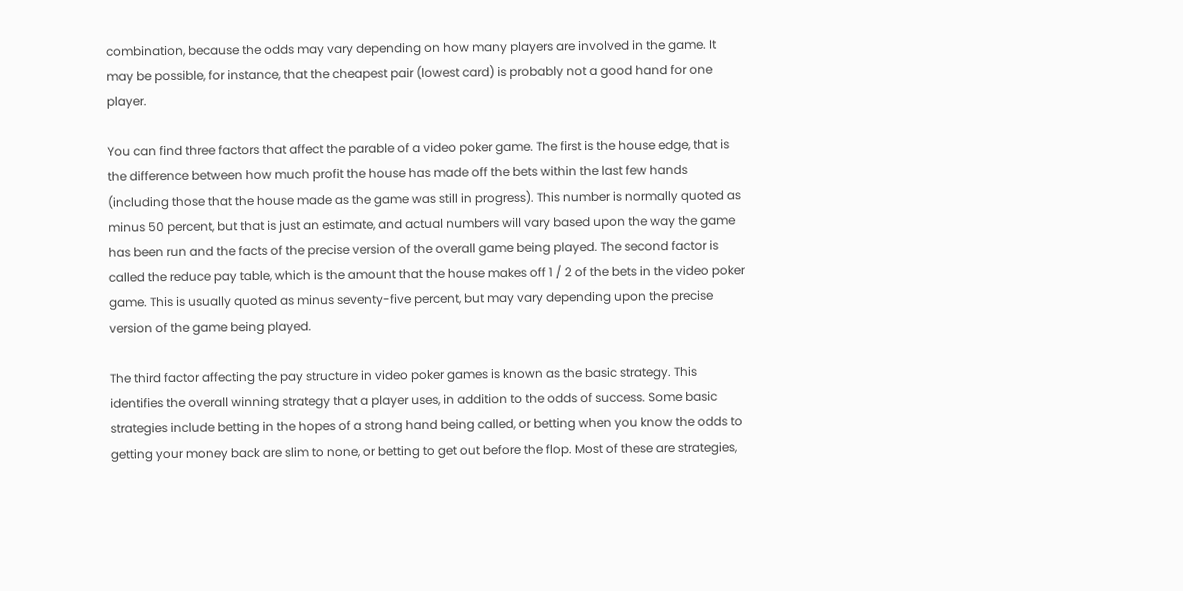combination, because the odds may vary depending on how many players are involved in the game. It may be possible, for instance, that the cheapest pair (lowest card) is probably not a good hand for one player.

You can find three factors that affect the parable of a video poker game. The first is the house edge, that is the difference between how much profit the house has made off the bets within the last few hands (including those that the house made as the game was still in progress). This number is normally quoted as minus 50 percent, but that is just an estimate, and actual numbers will vary based upon the way the game has been run and the facts of the precise version of the overall game being played. The second factor is called the reduce pay table, which is the amount that the house makes off 1 / 2 of the bets in the video poker game. This is usually quoted as minus seventy-five percent, but may vary depending upon the precise version of the game being played.

The third factor affecting the pay structure in video poker games is known as the basic strategy. This identifies the overall winning strategy that a player uses, in addition to the odds of success. Some basic strategies include betting in the hopes of a strong hand being called, or betting when you know the odds to getting your money back are slim to none, or betting to get out before the flop. Most of these are strategies,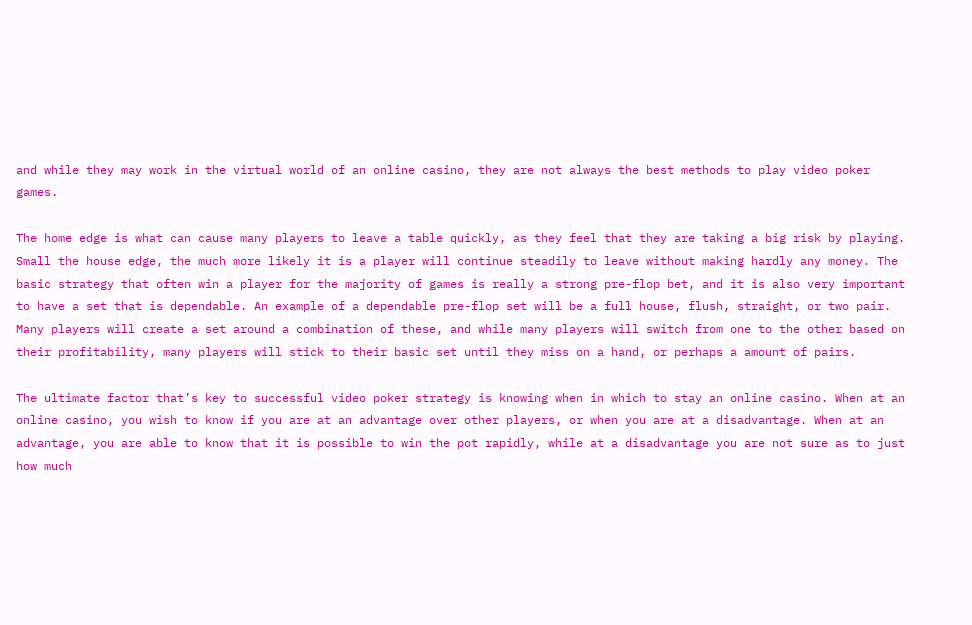and while they may work in the virtual world of an online casino, they are not always the best methods to play video poker games.

The home edge is what can cause many players to leave a table quickly, as they feel that they are taking a big risk by playing. Small the house edge, the much more likely it is a player will continue steadily to leave without making hardly any money. The basic strategy that often win a player for the majority of games is really a strong pre-flop bet, and it is also very important to have a set that is dependable. An example of a dependable pre-flop set will be a full house, flush, straight, or two pair. Many players will create a set around a combination of these, and while many players will switch from one to the other based on their profitability, many players will stick to their basic set until they miss on a hand, or perhaps a amount of pairs.

The ultimate factor that’s key to successful video poker strategy is knowing when in which to stay an online casino. When at an online casino, you wish to know if you are at an advantage over other players, or when you are at a disadvantage. When at an advantage, you are able to know that it is possible to win the pot rapidly, while at a disadvantage you are not sure as to just how much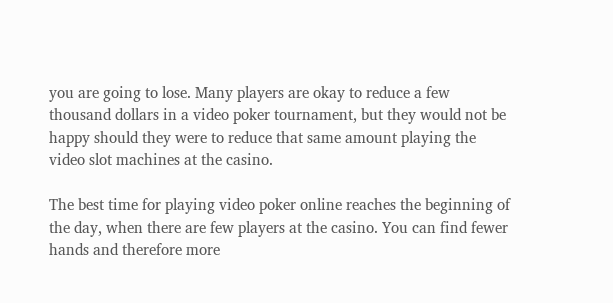you are going to lose. Many players are okay to reduce a few thousand dollars in a video poker tournament, but they would not be happy should they were to reduce that same amount playing the video slot machines at the casino.

The best time for playing video poker online reaches the beginning of the day, when there are few players at the casino. You can find fewer hands and therefore more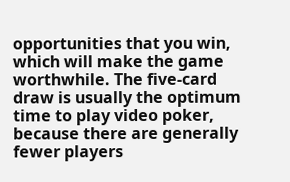opportunities that you win, which will make the game worthwhile. The five-card draw is usually the optimum time to play video poker, because there are generally fewer players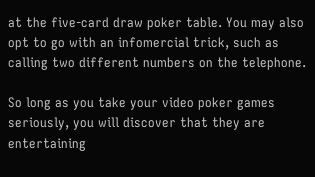at the five-card draw poker table. You may also opt to go with an infomercial trick, such as calling two different numbers on the telephone.

So long as you take your video poker games seriously, you will discover that they are entertaining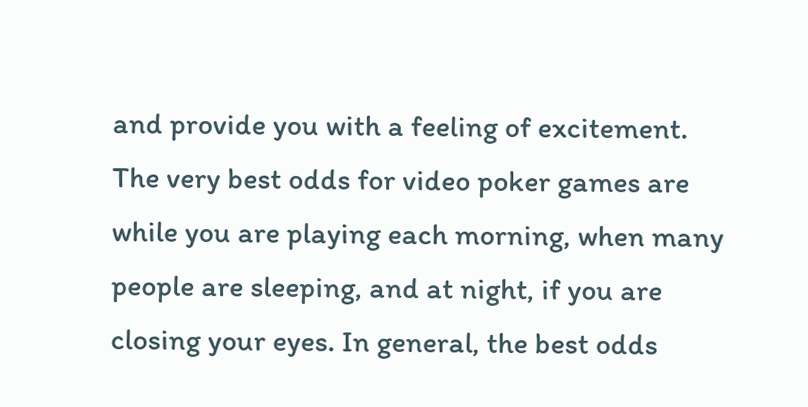and provide you with a feeling of excitement. The very best odds for video poker games are while you are playing each morning, when many people are sleeping, and at night, if you are closing your eyes. In general, the best odds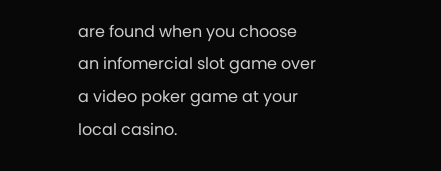are found when you choose an infomercial slot game over a video poker game at your local casino.